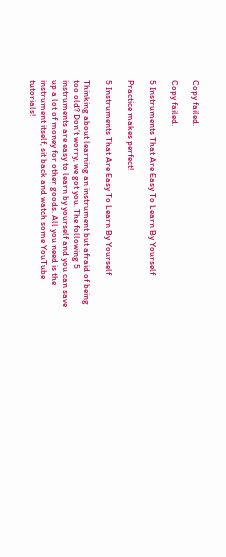Copy failed.

Copy failed.

5 Instruments That Are Easy To Learn By Yourself

Practice makes perfect!

5 Instruments That Are Easy To Learn By Yourself

Thinking about learning an instrument but afraid of being too old? Don’t worry, we got you. The following 5 instruments are easy to learn by yourself and you can save up a lot of money for other goods. All you need is the instrument itself, sit back and watch some YouTube tutorials!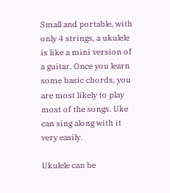Small and portable, with only 4 strings, a ukulele is like a mini version of a guitar. Once you learn some basic chords, you are most likely to play most of the songs. Uke can sing along with it very easily.

Ukulele can be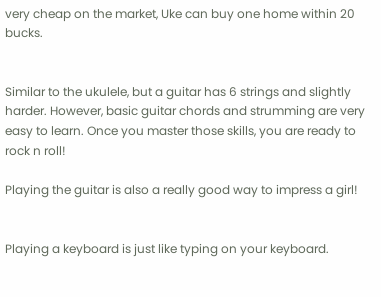very cheap on the market, Uke can buy one home within 20 bucks.


Similar to the ukulele, but a guitar has 6 strings and slightly harder. However, basic guitar chords and strumming are very easy to learn. Once you master those skills, you are ready to rock n roll!

Playing the guitar is also a really good way to impress a girl!


Playing a keyboard is just like typing on your keyboard.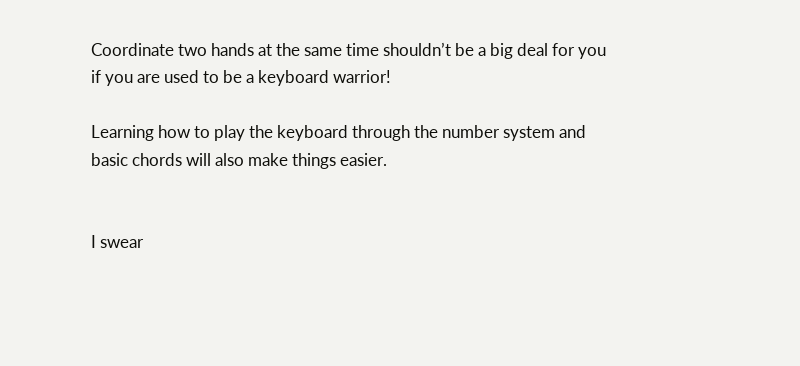Coordinate two hands at the same time shouldn’t be a big deal for you if you are used to be a keyboard warrior!

Learning how to play the keyboard through the number system and basic chords will also make things easier.


I swear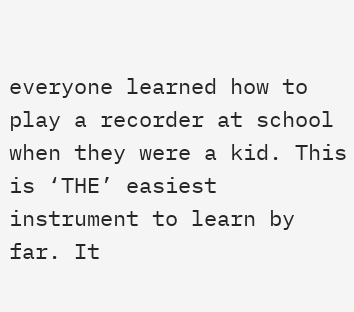everyone learned how to play a recorder at school when they were a kid. This is ‘THE’ easiest instrument to learn by far. It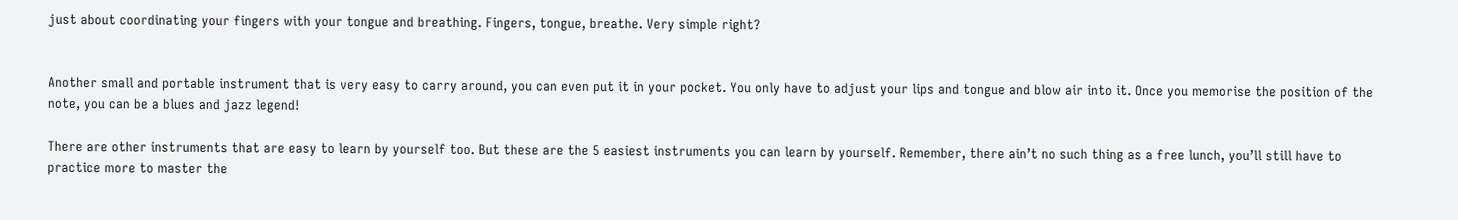just about coordinating your fingers with your tongue and breathing. Fingers, tongue, breathe. Very simple right?


Another small and portable instrument that is very easy to carry around, you can even put it in your pocket. You only have to adjust your lips and tongue and blow air into it. Once you memorise the position of the note, you can be a blues and jazz legend!

There are other instruments that are easy to learn by yourself too. But these are the 5 easiest instruments you can learn by yourself. Remember, there ain’t no such thing as a free lunch, you’ll still have to practice more to master the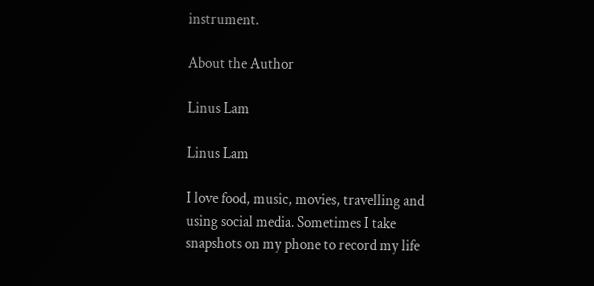instrument.

About the Author

Linus Lam

Linus Lam

I love food, music, movies, travelling and using social media. Sometimes I take snapshots on my phone to record my life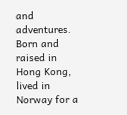and adventures. Born and raised in Hong Kong, lived in Norway for a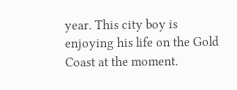year. This city boy is enjoying his life on the Gold Coast at the moment.